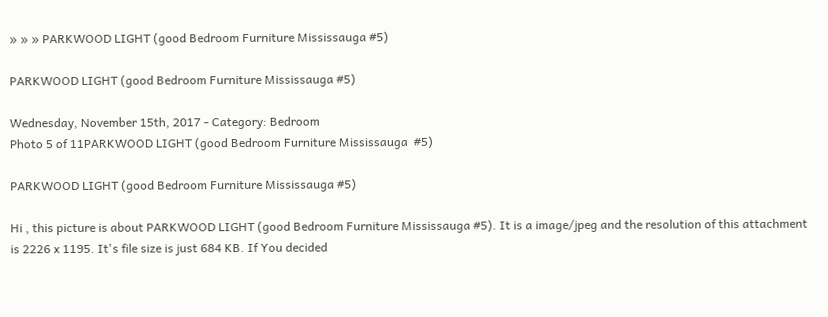» » » PARKWOOD LIGHT (good Bedroom Furniture Mississauga #5)

PARKWOOD LIGHT (good Bedroom Furniture Mississauga #5)

Wednesday, November 15th, 2017 - Category: Bedroom
Photo 5 of 11PARKWOOD LIGHT (good Bedroom Furniture Mississauga  #5)

PARKWOOD LIGHT (good Bedroom Furniture Mississauga #5)

Hi , this picture is about PARKWOOD LIGHT (good Bedroom Furniture Mississauga #5). It is a image/jpeg and the resolution of this attachment is 2226 x 1195. It's file size is just 684 KB. If You decided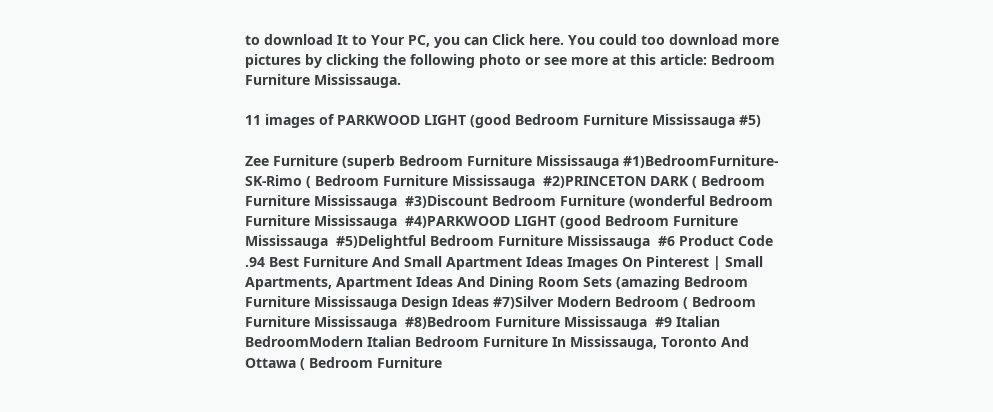to download It to Your PC, you can Click here. You could too download more pictures by clicking the following photo or see more at this article: Bedroom Furniture Mississauga.

11 images of PARKWOOD LIGHT (good Bedroom Furniture Mississauga #5)

Zee Furniture (superb Bedroom Furniture Mississauga #1)BedroomFurniture-SK-Rimo ( Bedroom Furniture Mississauga  #2)PRINCETON DARK ( Bedroom Furniture Mississauga  #3)Discount Bedroom Furniture (wonderful Bedroom Furniture Mississauga  #4)PARKWOOD LIGHT (good Bedroom Furniture Mississauga  #5)Delightful Bedroom Furniture Mississauga  #6 Product Code .94 Best Furniture And Small Apartment Ideas Images On Pinterest | Small  Apartments, Apartment Ideas And Dining Room Sets (amazing Bedroom Furniture Mississauga Design Ideas #7)Silver Modern Bedroom ( Bedroom Furniture Mississauga  #8)Bedroom Furniture Mississauga  #9 Italian BedroomModern Italian Bedroom Furniture In Mississauga, Toronto And Ottawa ( Bedroom Furniture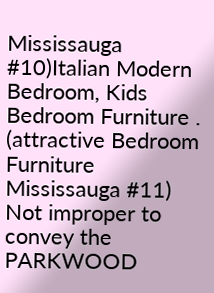Mississauga  #10)Italian Modern Bedroom, Kids Bedroom Furniture . (attractive Bedroom Furniture Mississauga #11)
Not improper to convey the PARKWOOD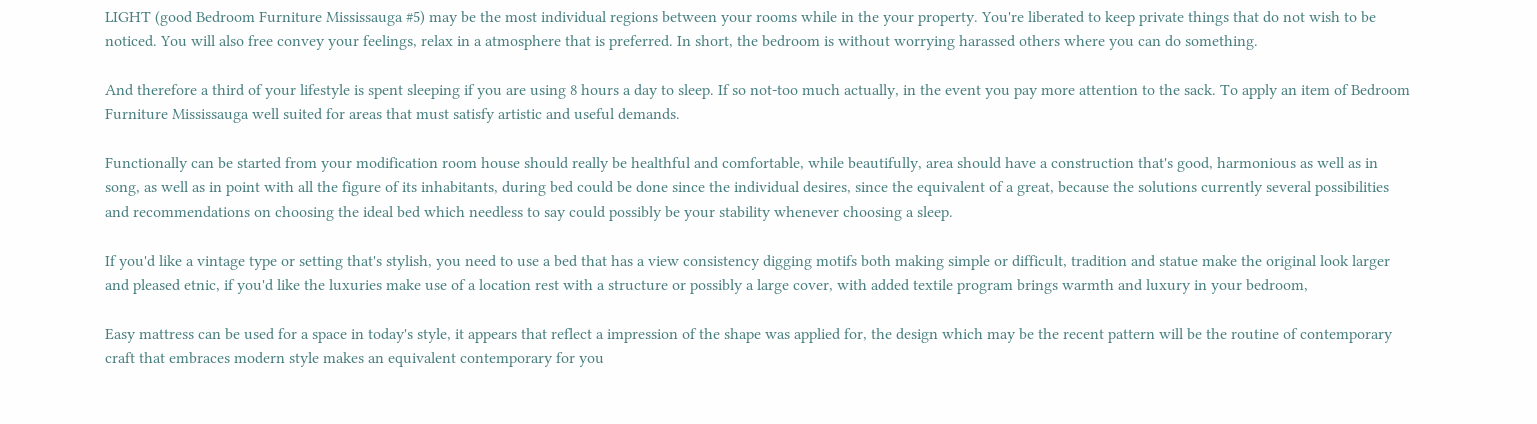LIGHT (good Bedroom Furniture Mississauga #5) may be the most individual regions between your rooms while in the your property. You're liberated to keep private things that do not wish to be noticed. You will also free convey your feelings, relax in a atmosphere that is preferred. In short, the bedroom is without worrying harassed others where you can do something.

And therefore a third of your lifestyle is spent sleeping if you are using 8 hours a day to sleep. If so not-too much actually, in the event you pay more attention to the sack. To apply an item of Bedroom Furniture Mississauga well suited for areas that must satisfy artistic and useful demands.

Functionally can be started from your modification room house should really be healthful and comfortable, while beautifully, area should have a construction that's good, harmonious as well as in song, as well as in point with all the figure of its inhabitants, during bed could be done since the individual desires, since the equivalent of a great, because the solutions currently several possibilities and recommendations on choosing the ideal bed which needless to say could possibly be your stability whenever choosing a sleep.

If you'd like a vintage type or setting that's stylish, you need to use a bed that has a view consistency digging motifs both making simple or difficult, tradition and statue make the original look larger and pleased etnic, if you'd like the luxuries make use of a location rest with a structure or possibly a large cover, with added textile program brings warmth and luxury in your bedroom,

Easy mattress can be used for a space in today's style, it appears that reflect a impression of the shape was applied for, the design which may be the recent pattern will be the routine of contemporary craft that embraces modern style makes an equivalent contemporary for you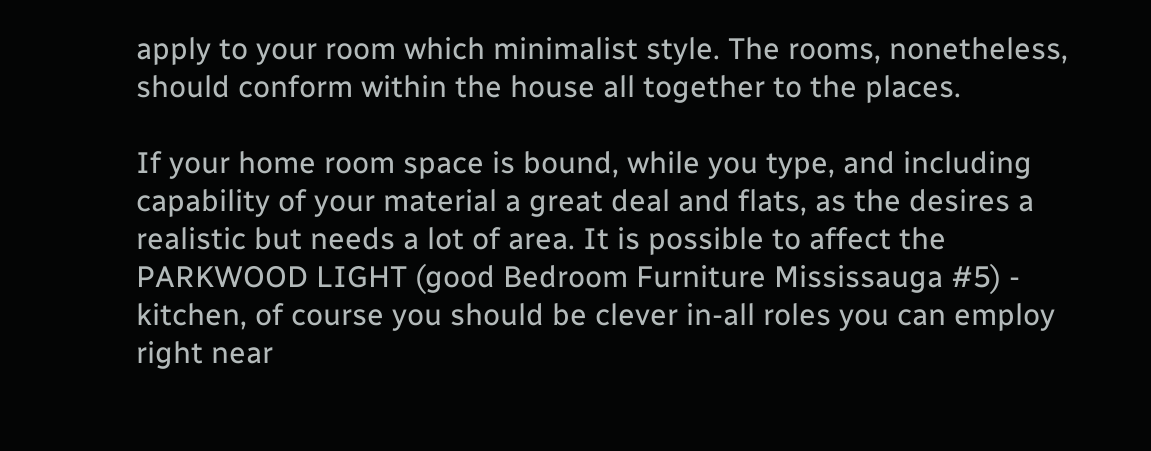apply to your room which minimalist style. The rooms, nonetheless, should conform within the house all together to the places.

If your home room space is bound, while you type, and including capability of your material a great deal and flats, as the desires a realistic but needs a lot of area. It is possible to affect the PARKWOOD LIGHT (good Bedroom Furniture Mississauga #5) - kitchen, of course you should be clever in-all roles you can employ right near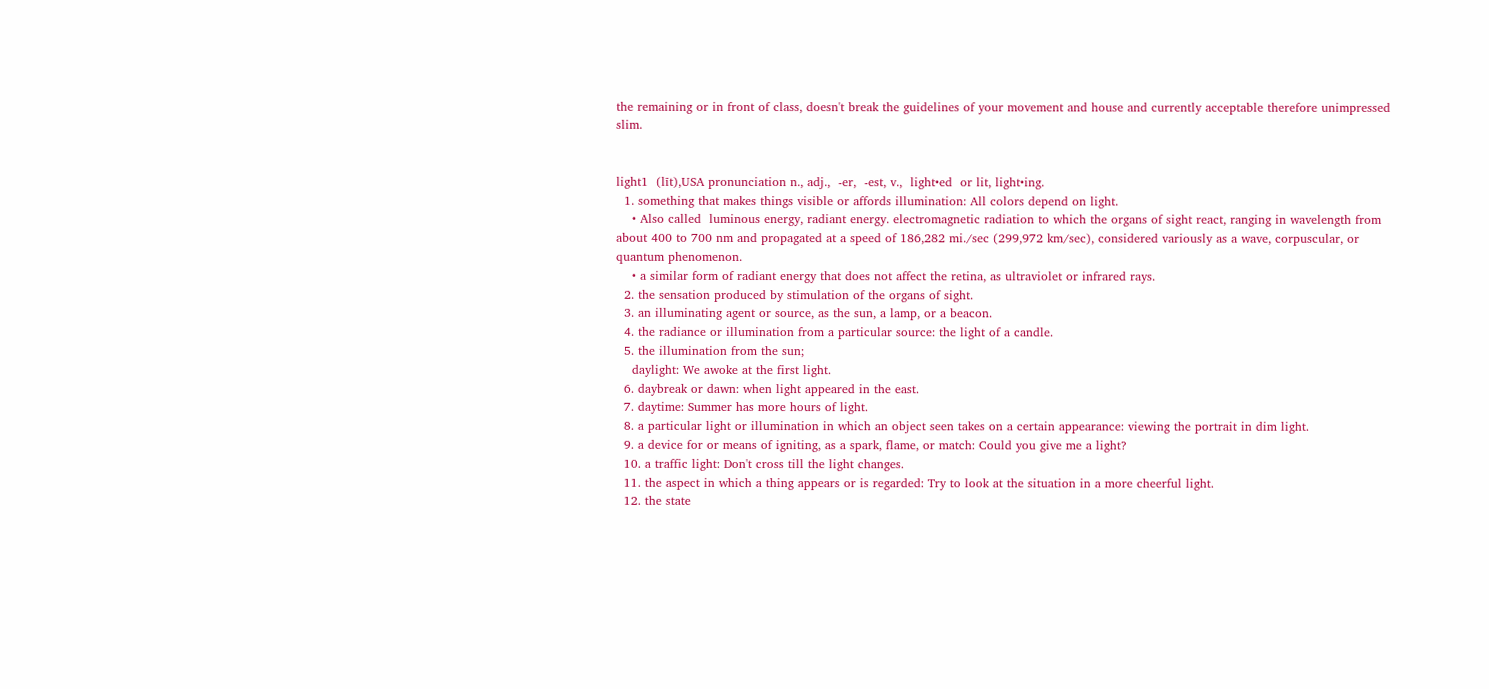the remaining or in front of class, doesn't break the guidelines of your movement and house and currently acceptable therefore unimpressed slim.


light1  (līt),USA pronunciation n., adj.,  -er,  -est, v.,  light•ed  or lit, light•ing.
  1. something that makes things visible or affords illumination: All colors depend on light.
    • Also called  luminous energy, radiant energy. electromagnetic radiation to which the organs of sight react, ranging in wavelength from about 400 to 700 nm and propagated at a speed of 186,282 mi./sec (299,972 km/sec), considered variously as a wave, corpuscular, or quantum phenomenon.
    • a similar form of radiant energy that does not affect the retina, as ultraviolet or infrared rays.
  2. the sensation produced by stimulation of the organs of sight.
  3. an illuminating agent or source, as the sun, a lamp, or a beacon.
  4. the radiance or illumination from a particular source: the light of a candle.
  5. the illumination from the sun;
    daylight: We awoke at the first light.
  6. daybreak or dawn: when light appeared in the east.
  7. daytime: Summer has more hours of light.
  8. a particular light or illumination in which an object seen takes on a certain appearance: viewing the portrait in dim light.
  9. a device for or means of igniting, as a spark, flame, or match: Could you give me a light?
  10. a traffic light: Don't cross till the light changes.
  11. the aspect in which a thing appears or is regarded: Try to look at the situation in a more cheerful light.
  12. the state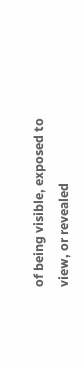of being visible, exposed to view, or revealed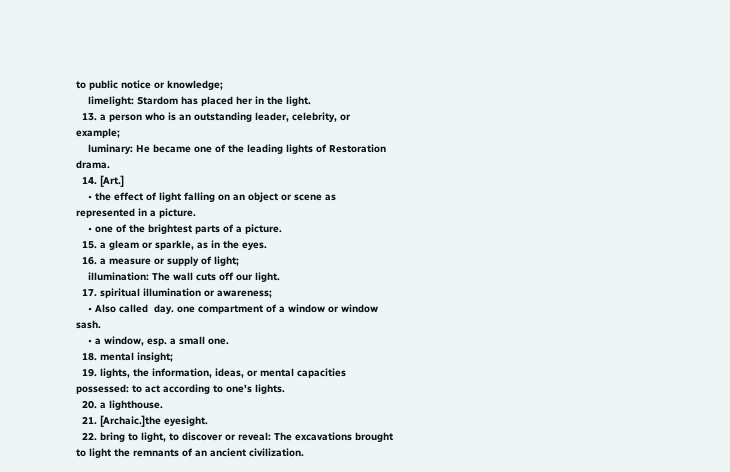to public notice or knowledge;
    limelight: Stardom has placed her in the light.
  13. a person who is an outstanding leader, celebrity, or example;
    luminary: He became one of the leading lights of Restoration drama.
  14. [Art.]
    • the effect of light falling on an object or scene as represented in a picture.
    • one of the brightest parts of a picture.
  15. a gleam or sparkle, as in the eyes.
  16. a measure or supply of light;
    illumination: The wall cuts off our light.
  17. spiritual illumination or awareness;
    • Also called  day. one compartment of a window or window sash.
    • a window, esp. a small one.
  18. mental insight;
  19. lights, the information, ideas, or mental capacities possessed: to act according to one's lights.
  20. a lighthouse.
  21. [Archaic.]the eyesight.
  22. bring to light, to discover or reveal: The excavations brought to light the remnants of an ancient civilization.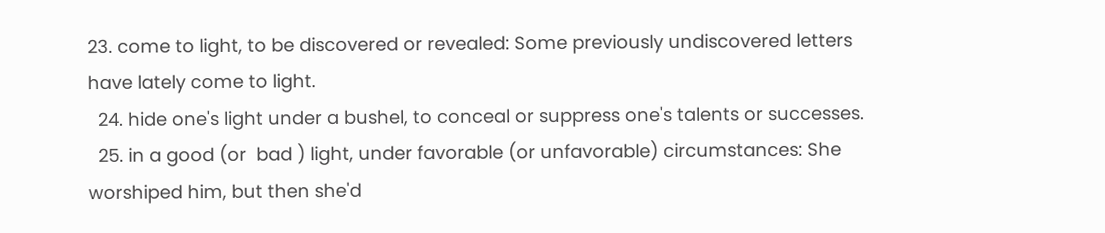23. come to light, to be discovered or revealed: Some previously undiscovered letters have lately come to light.
  24. hide one's light under a bushel, to conceal or suppress one's talents or successes.
  25. in a good (or  bad ) light, under favorable (or unfavorable) circumstances: She worshiped him, but then she'd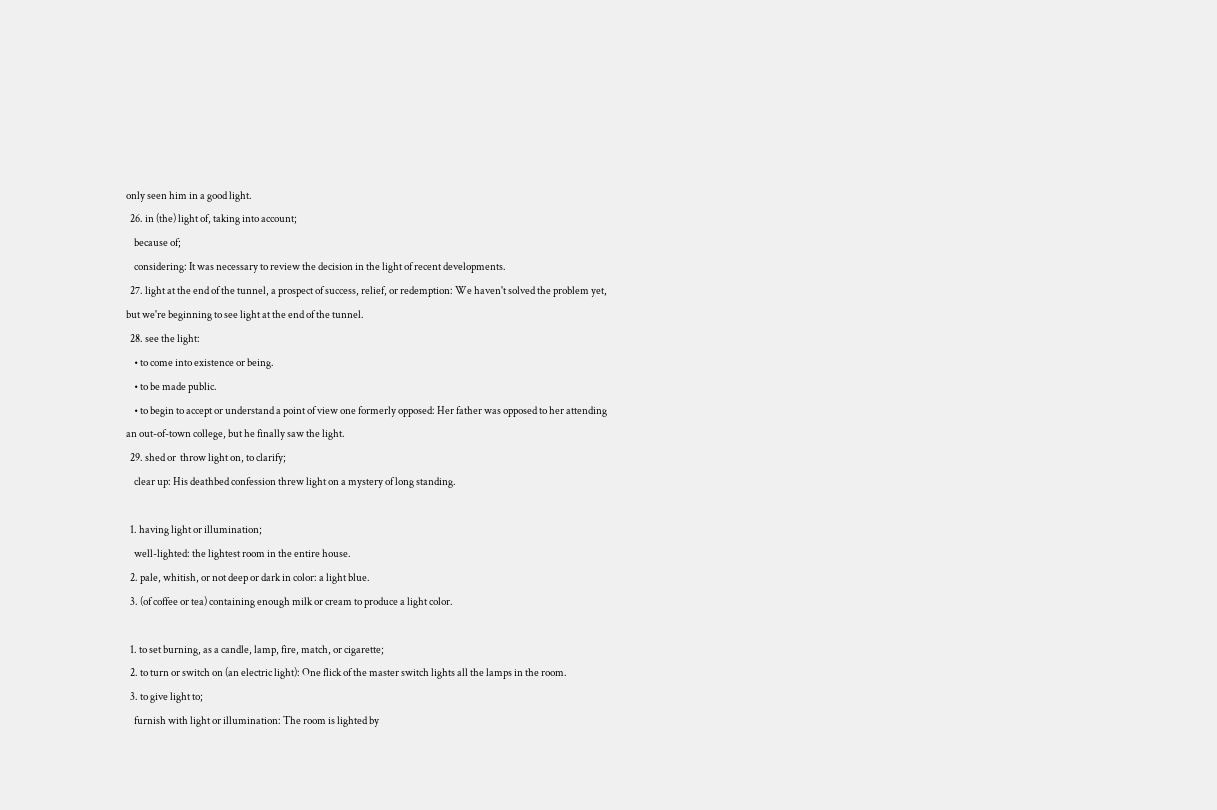only seen him in a good light.
  26. in (the) light of, taking into account;
    because of;
    considering: It was necessary to review the decision in the light of recent developments.
  27. light at the end of the tunnel, a prospect of success, relief, or redemption: We haven't solved the problem yet, but we're beginning to see light at the end of the tunnel.
  28. see the light:
    • to come into existence or being.
    • to be made public.
    • to begin to accept or understand a point of view one formerly opposed: Her father was opposed to her attending an out-of-town college, but he finally saw the light.
  29. shed or  throw light on, to clarify;
    clear up: His deathbed confession threw light on a mystery of long standing.

  1. having light or illumination;
    well-lighted: the lightest room in the entire house.
  2. pale, whitish, or not deep or dark in color: a light blue.
  3. (of coffee or tea) containing enough milk or cream to produce a light color.

  1. to set burning, as a candle, lamp, fire, match, or cigarette;
  2. to turn or switch on (an electric light): One flick of the master switch lights all the lamps in the room.
  3. to give light to;
    furnish with light or illumination: The room is lighted by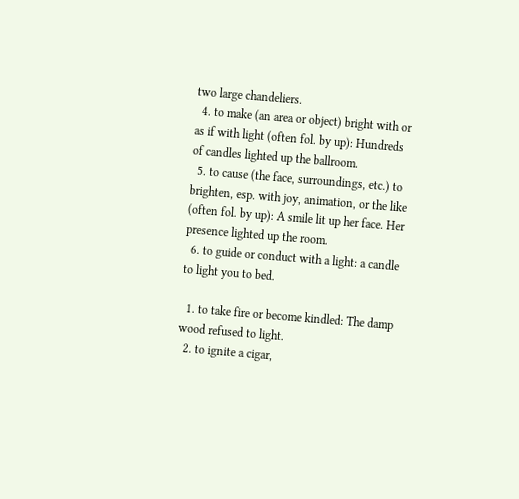two large chandeliers.
  4. to make (an area or object) bright with or as if with light (often fol. by up): Hundreds of candles lighted up the ballroom.
  5. to cause (the face, surroundings, etc.) to brighten, esp. with joy, animation, or the like (often fol. by up): A smile lit up her face. Her presence lighted up the room.
  6. to guide or conduct with a light: a candle to light you to bed.

  1. to take fire or become kindled: The damp wood refused to light.
  2. to ignite a cigar,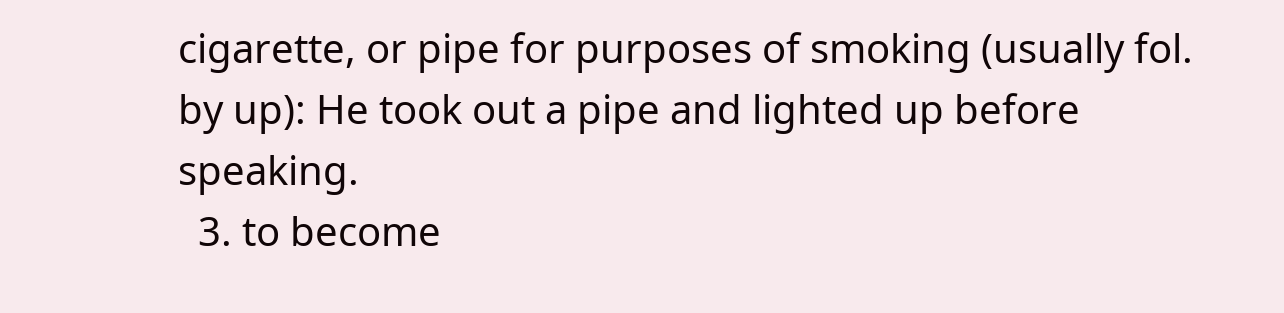cigarette, or pipe for purposes of smoking (usually fol. by up): He took out a pipe and lighted up before speaking.
  3. to become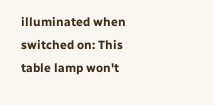illuminated when switched on: This table lamp won't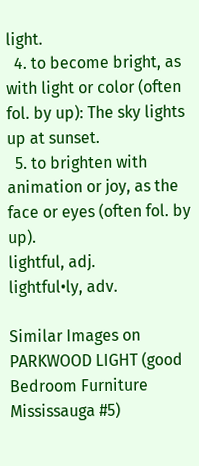light.
  4. to become bright, as with light or color (often fol. by up): The sky lights up at sunset.
  5. to brighten with animation or joy, as the face or eyes (often fol. by up).
lightful, adj.
lightful•ly, adv.

Similar Images on PARKWOOD LIGHT (good Bedroom Furniture Mississauga #5)